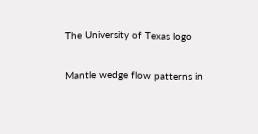The University of Texas logo

Mantle wedge flow patterns in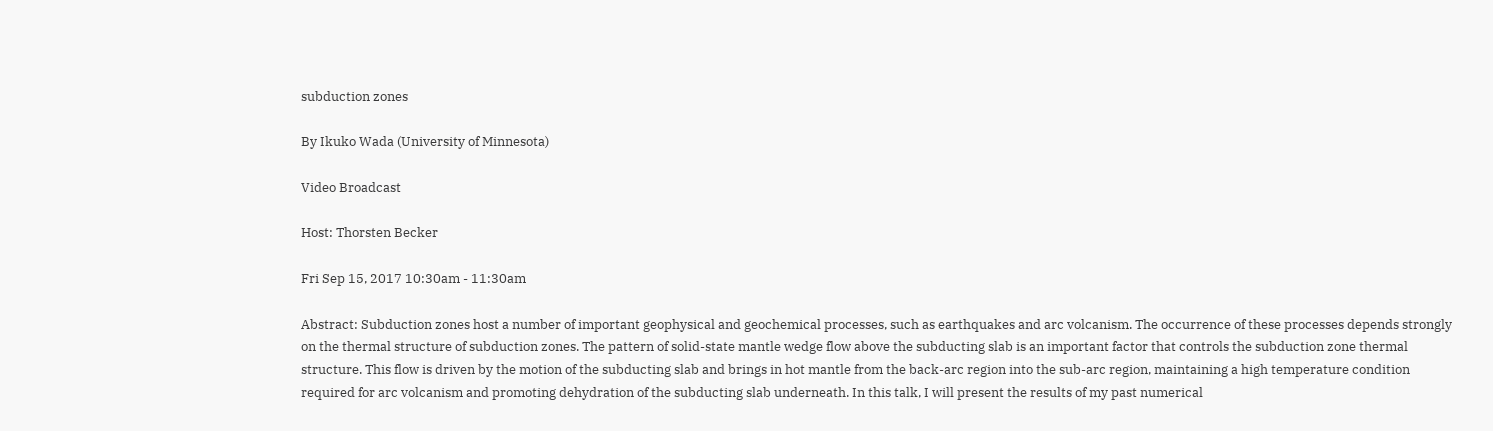subduction zones

By Ikuko Wada (University of Minnesota)

Video Broadcast

Host: Thorsten Becker

Fri Sep 15, 2017 10:30am - 11:30am

Abstract: Subduction zones host a number of important geophysical and geochemical processes, such as earthquakes and arc volcanism. The occurrence of these processes depends strongly on the thermal structure of subduction zones. The pattern of solid-state mantle wedge flow above the subducting slab is an important factor that controls the subduction zone thermal structure. This flow is driven by the motion of the subducting slab and brings in hot mantle from the back-arc region into the sub-arc region, maintaining a high temperature condition required for arc volcanism and promoting dehydration of the subducting slab underneath. In this talk, I will present the results of my past numerical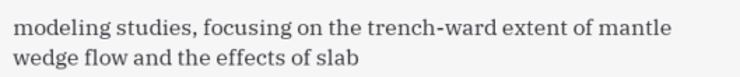modeling studies, focusing on the trench-ward extent of mantle wedge flow and the effects of slab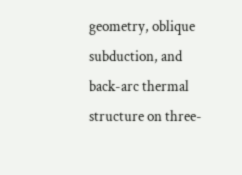geometry, oblique subduction, and back-arc thermal structure on three-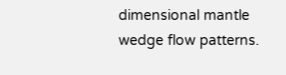dimensional mantle wedge flow patterns.